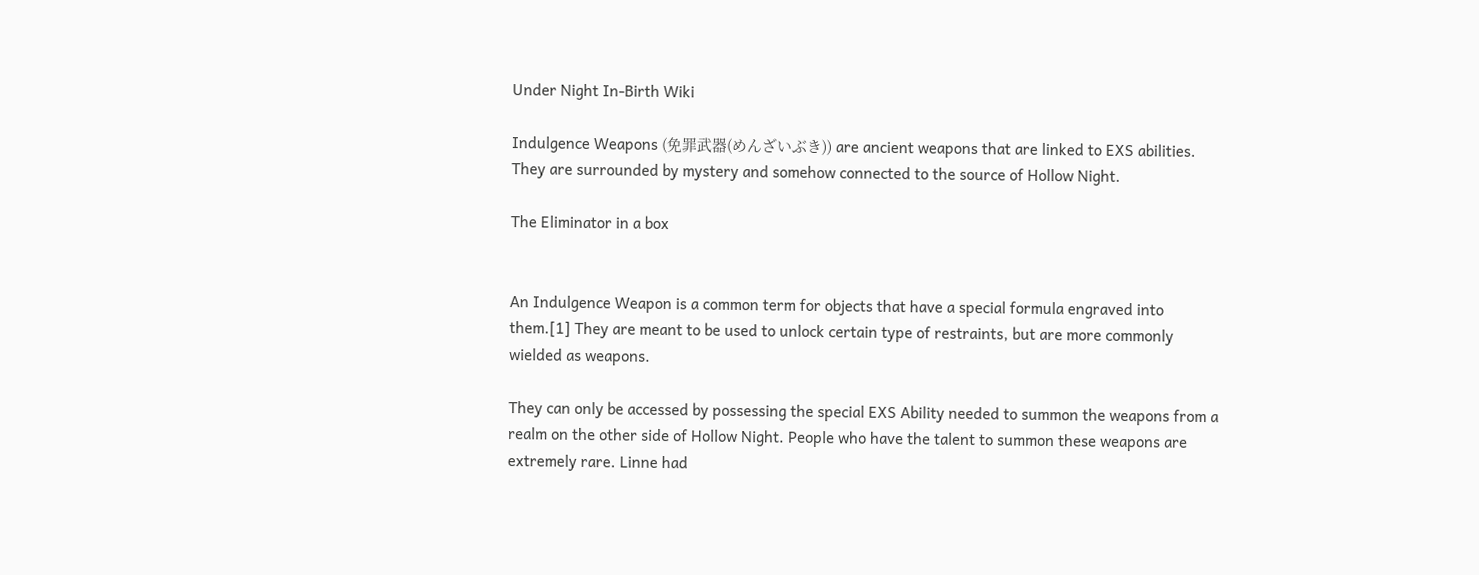Under Night In-Birth Wiki

Indulgence Weapons (免罪武器(めんざいぶき)) are ancient weapons that are linked to EXS abilities. They are surrounded by mystery and somehow connected to the source of Hollow Night.

The Eliminator in a box


An Indulgence Weapon is a common term for objects that have a special formula engraved into them.[1] They are meant to be used to unlock certain type of restraints, but are more commonly wielded as weapons.

They can only be accessed by possessing the special EXS Ability needed to summon the weapons from a realm on the other side of Hollow Night. People who have the talent to summon these weapons are extremely rare. Linne had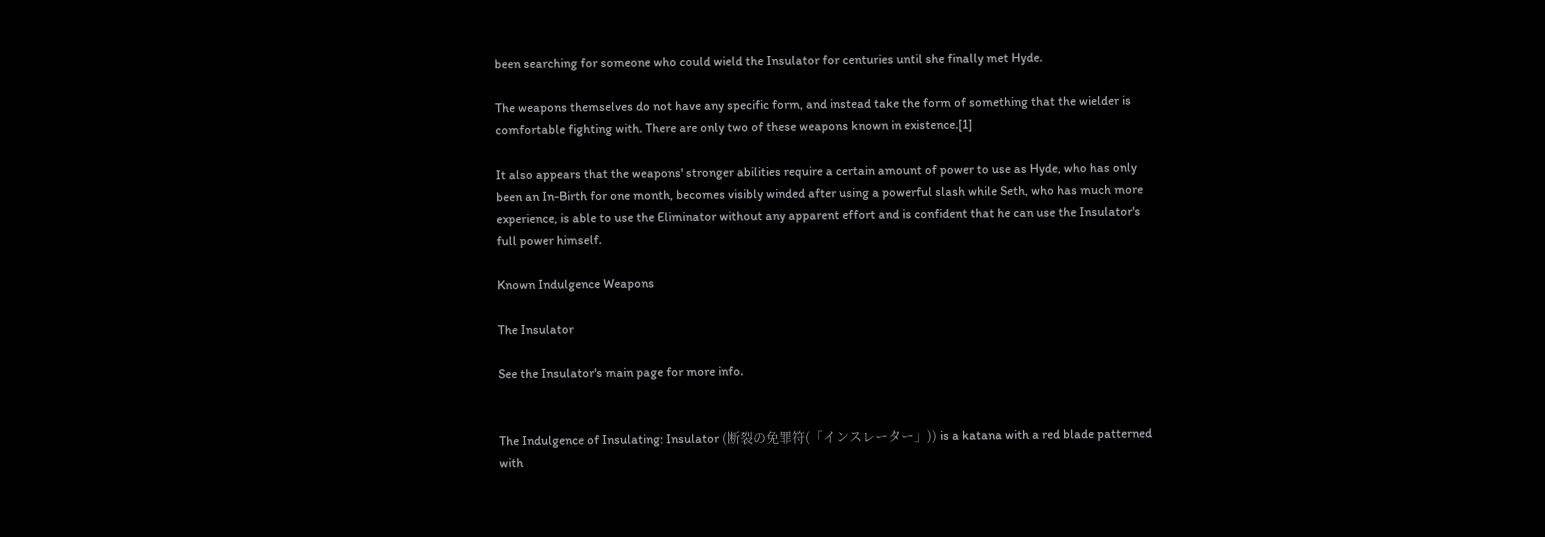been searching for someone who could wield the Insulator for centuries until she finally met Hyde.

The weapons themselves do not have any specific form, and instead take the form of something that the wielder is comfortable fighting with. There are only two of these weapons known in existence.[1]

It also appears that the weapons' stronger abilities require a certain amount of power to use as Hyde, who has only been an In-Birth for one month, becomes visibly winded after using a powerful slash while Seth, who has much more experience, is able to use the Eliminator without any apparent effort and is confident that he can use the Insulator's full power himself.

Known Indulgence Weapons

The Insulator

See the Insulator's main page for more info.


The Indulgence of Insulating: Insulator (断裂の免罪符(「インスレーター」)) is a katana with a red blade patterned with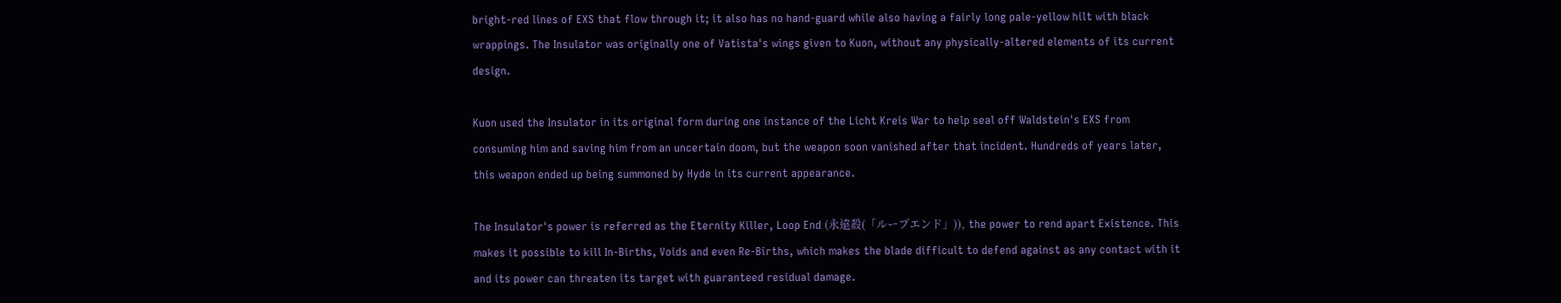bright-red lines of EXS that flow through it; it also has no hand-guard while also having a fairly long pale-yellow hilt with black wrappings. The Insulator was originally one of Vatista's wings given to Kuon, without any physically-altered elements of its current design.

Kuon used the Insulator in its original form during one instance of the Licht Kreis War to help seal off Waldstein's EXS from consuming him and saving him from an uncertain doom, but the weapon soon vanished after that incident. Hundreds of years later, this weapon ended up being summoned by Hyde in its current appearance.

The Insulator's power is referred as the Eternity Killer, Loop End (永遠殺(「ループエンド」)), the power to rend apart Existence. This makes it possible to kill In-Births, Voids and even Re-Births, which makes the blade difficult to defend against as any contact with it and its power can threaten its target with guaranteed residual damage.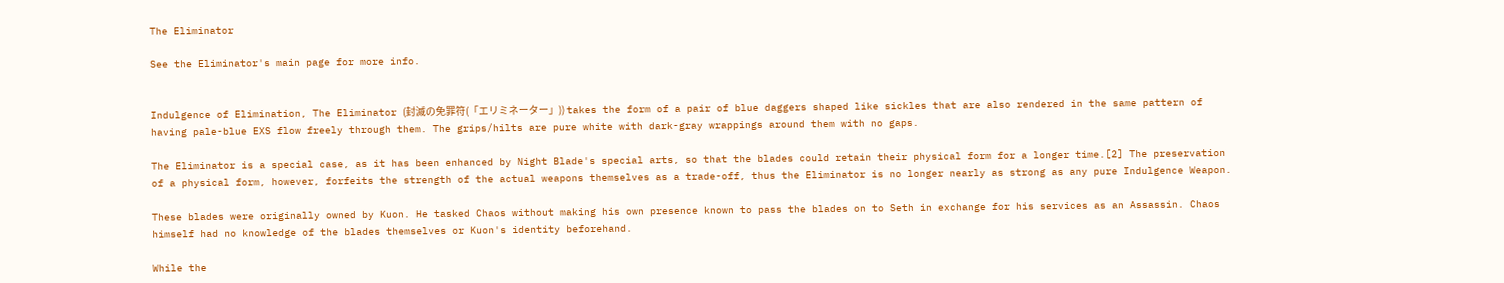The Eliminator

See the Eliminator's main page for more info.


Indulgence of Elimination, The Eliminator (封滅の免罪符(「エリミネーター」)) takes the form of a pair of blue daggers shaped like sickles that are also rendered in the same pattern of having pale-blue EXS flow freely through them. The grips/hilts are pure white with dark-gray wrappings around them with no gaps.

The Eliminator is a special case, as it has been enhanced by Night Blade's special arts, so that the blades could retain their physical form for a longer time.[2] The preservation of a physical form, however, forfeits the strength of the actual weapons themselves as a trade-off, thus the Eliminator is no longer nearly as strong as any pure Indulgence Weapon.

These blades were originally owned by Kuon. He tasked Chaos without making his own presence known to pass the blades on to Seth in exchange for his services as an Assassin. Chaos himself had no knowledge of the blades themselves or Kuon's identity beforehand.

While the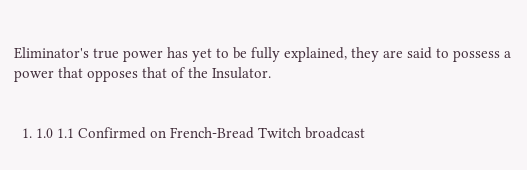Eliminator's true power has yet to be fully explained, they are said to possess a power that opposes that of the Insulator.


  1. 1.0 1.1 Confirmed on French-Bread Twitch broadcast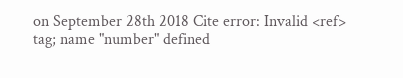on September 28th 2018 Cite error: Invalid <ref> tag; name "number" defined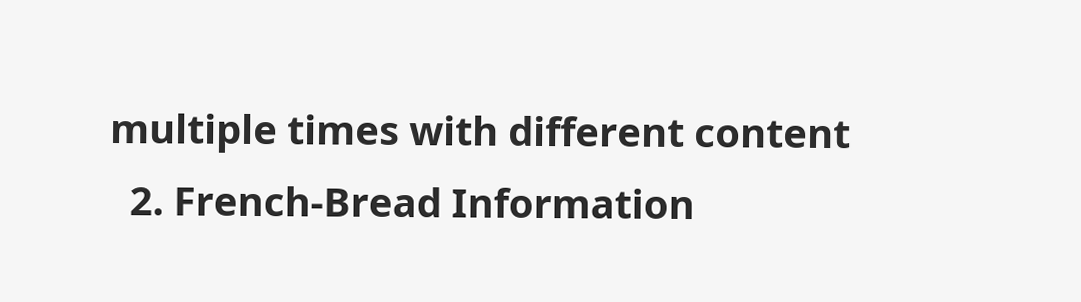multiple times with different content
  2. French-Bread Information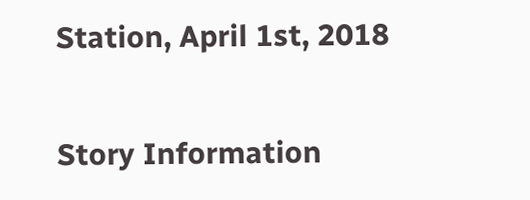Station, April 1st, 2018


Story Information